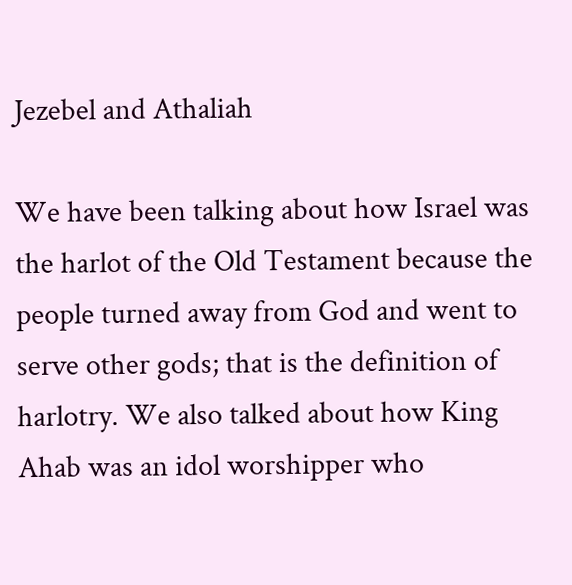Jezebel and Athaliah

We have been talking about how Israel was the harlot of the Old Testament because the people turned away from God and went to serve other gods; that is the definition of harlotry. We also talked about how King Ahab was an idol worshipper who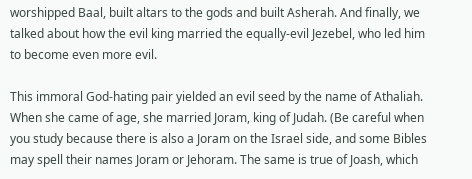worshipped Baal, built altars to the gods and built Asherah. And finally, we talked about how the evil king married the equally-evil Jezebel, who led him to become even more evil.

This immoral God-hating pair yielded an evil seed by the name of Athaliah. When she came of age, she married Joram, king of Judah. (Be careful when you study because there is also a Joram on the Israel side, and some Bibles may spell their names Joram or Jehoram. The same is true of Joash, which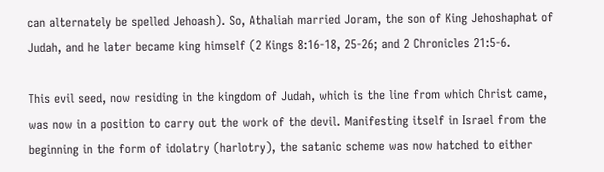can alternately be spelled Jehoash). So, Athaliah married Joram, the son of King Jehoshaphat of Judah, and he later became king himself (2 Kings 8:16-18, 25-26; and 2 Chronicles 21:5-6.

This evil seed, now residing in the kingdom of Judah, which is the line from which Christ came, was now in a position to carry out the work of the devil. Manifesting itself in Israel from the beginning in the form of idolatry (harlotry), the satanic scheme was now hatched to either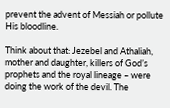prevent the advent of Messiah or pollute His bloodline.

Think about that: Jezebel and Athaliah, mother and daughter, killers of God’s prophets and the royal lineage – were doing the work of the devil. The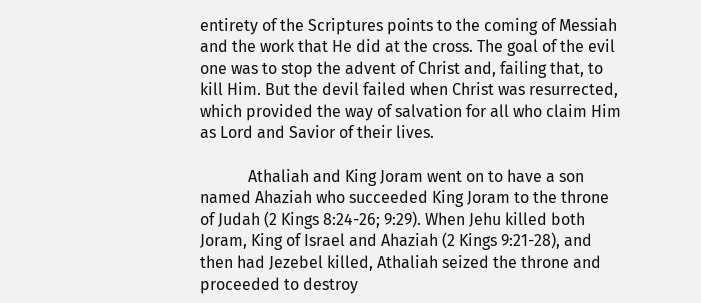entirety of the Scriptures points to the coming of Messiah and the work that He did at the cross. The goal of the evil one was to stop the advent of Christ and, failing that, to kill Him. But the devil failed when Christ was resurrected, which provided the way of salvation for all who claim Him as Lord and Savior of their lives.

            Athaliah and King Joram went on to have a son named Ahaziah who succeeded King Joram to the throne of Judah (2 Kings 8:24-26; 9:29). When Jehu killed both Joram, King of Israel and Ahaziah (2 Kings 9:21-28), and then had Jezebel killed, Athaliah seized the throne and proceeded to destroy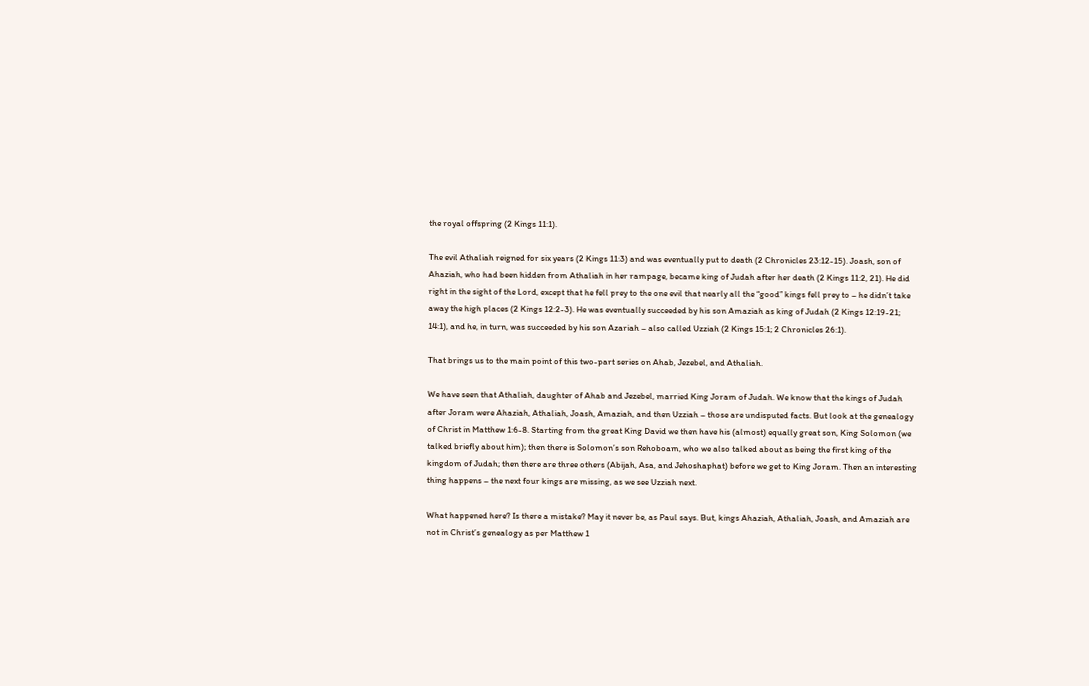the royal offspring (2 Kings 11:1).

The evil Athaliah reigned for six years (2 Kings 11:3) and was eventually put to death (2 Chronicles 23:12-15). Joash, son of Ahaziah, who had been hidden from Athaliah in her rampage, became king of Judah after her death (2 Kings 11:2, 21). He did right in the sight of the Lord, except that he fell prey to the one evil that nearly all the “good” kings fell prey to – he didn’t take away the high places (2 Kings 12:2-3). He was eventually succeeded by his son Amaziah as king of Judah (2 Kings 12:19-21; 14:1), and he, in turn, was succeeded by his son Azariah – also called Uzziah (2 Kings 15:1; 2 Chronicles 26:1).

That brings us to the main point of this two-part series on Ahab, Jezebel, and Athaliah.

We have seen that Athaliah, daughter of Ahab and Jezebel, married King Joram of Judah. We know that the kings of Judah after Joram were Ahaziah, Athaliah, Joash, Amaziah, and then Uzziah – those are undisputed facts. But look at the genealogy of Christ in Matthew 1:6-8. Starting from the great King David we then have his (almost) equally great son, King Solomon (we talked briefly about him); then there is Solomon’s son Rehoboam, who we also talked about as being the first king of the kingdom of Judah; then there are three others (Abijah, Asa, and Jehoshaphat) before we get to King Joram. Then an interesting thing happens – the next four kings are missing, as we see Uzziah next.

What happened here? Is there a mistake? May it never be, as Paul says. But, kings Ahaziah, Athaliah, Joash, and Amaziah are not in Christ’s genealogy as per Matthew 1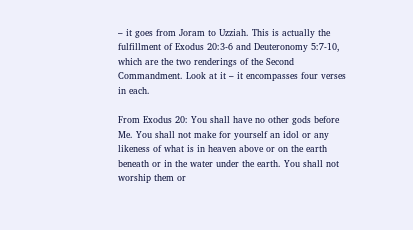– it goes from Joram to Uzziah. This is actually the fulfillment of Exodus 20:3-6 and Deuteronomy 5:7-10, which are the two renderings of the Second Commandment. Look at it – it encompasses four verses in each.

From Exodus 20: You shall have no other gods before Me. You shall not make for yourself an idol or any likeness of what is in heaven above or on the earth beneath or in the water under the earth. You shall not worship them or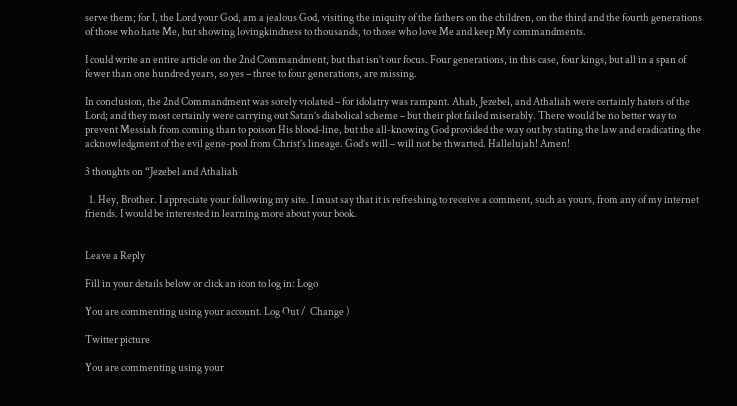serve them; for I, the Lord your God, am a jealous God, visiting the iniquity of the fathers on the children, on the third and the fourth generations of those who hate Me, but showing lovingkindness to thousands, to those who love Me and keep My commandments.

I could write an entire article on the 2nd Commandment, but that isn’t our focus. Four generations, in this case, four kings, but all in a span of fewer than one hundred years, so yes – three to four generations, are missing.

In conclusion, the 2nd Commandment was sorely violated – for idolatry was rampant. Ahab, Jezebel, and Athaliah were certainly haters of the Lord; and they most certainly were carrying out Satan’s diabolical scheme – but their plot failed miserably. There would be no better way to prevent Messiah from coming than to poison His blood-line, but the all-knowing God provided the way out by stating the law and eradicating the acknowledgment of the evil gene-pool from Christ’s lineage. God’s will – will not be thwarted. Hallelujah! Amen!

3 thoughts on “Jezebel and Athaliah

  1. Hey, Brother. I appreciate your following my site. I must say that it is refreshing to receive a comment, such as yours, from any of my internet friends. I would be interested in learning more about your book.


Leave a Reply

Fill in your details below or click an icon to log in: Logo

You are commenting using your account. Log Out /  Change )

Twitter picture

You are commenting using your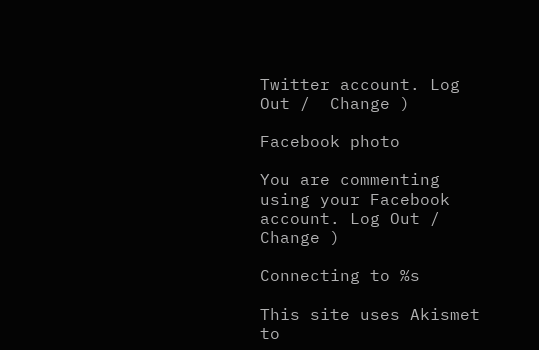Twitter account. Log Out /  Change )

Facebook photo

You are commenting using your Facebook account. Log Out /  Change )

Connecting to %s

This site uses Akismet to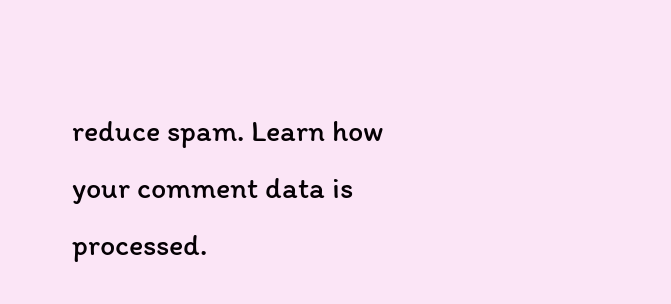reduce spam. Learn how your comment data is processed.